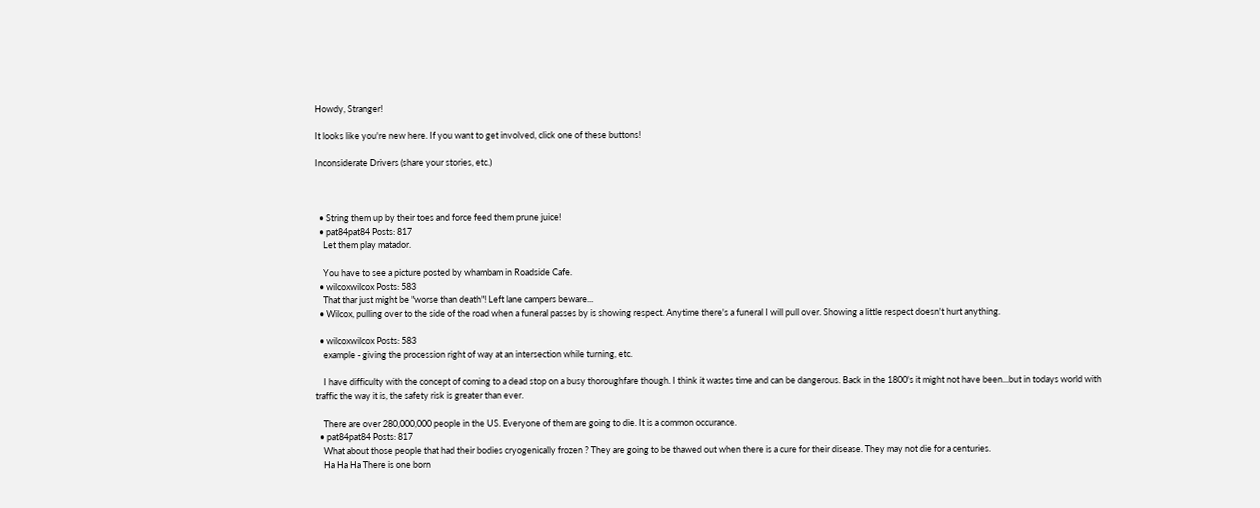Howdy, Stranger!

It looks like you're new here. If you want to get involved, click one of these buttons!

Inconsiderate Drivers (share your stories, etc.)



  • String them up by their toes and force feed them prune juice!
  • pat84pat84 Posts: 817
    Let them play matador.

    You have to see a picture posted by whambam in Roadside Cafe.
  • wilcoxwilcox Posts: 583
    That thar just might be "worse than death"! Left lane campers beware...
  • Wilcox, pulling over to the side of the road when a funeral passes by is showing respect. Anytime there's a funeral I will pull over. Showing a little respect doesn't hurt anything.

  • wilcoxwilcox Posts: 583
    example - giving the procession right of way at an intersection while turning, etc.

    I have difficulty with the concept of coming to a dead stop on a busy thoroughfare though. I think it wastes time and can be dangerous. Back in the 1800's it might not have been...but in todays world with traffic the way it is, the safety risk is greater than ever.

    There are over 280,000,000 people in the US. Everyone of them are going to die. It is a common occurance.
  • pat84pat84 Posts: 817
    What about those people that had their bodies cryogenically frozen ? They are going to be thawed out when there is a cure for their disease. They may not die for a centuries.
    Ha Ha Ha There is one born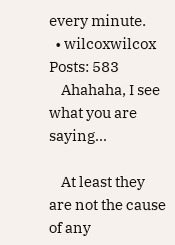every minute.
  • wilcoxwilcox Posts: 583
    Ahahaha, I see what you are saying...

    At least they are not the cause of any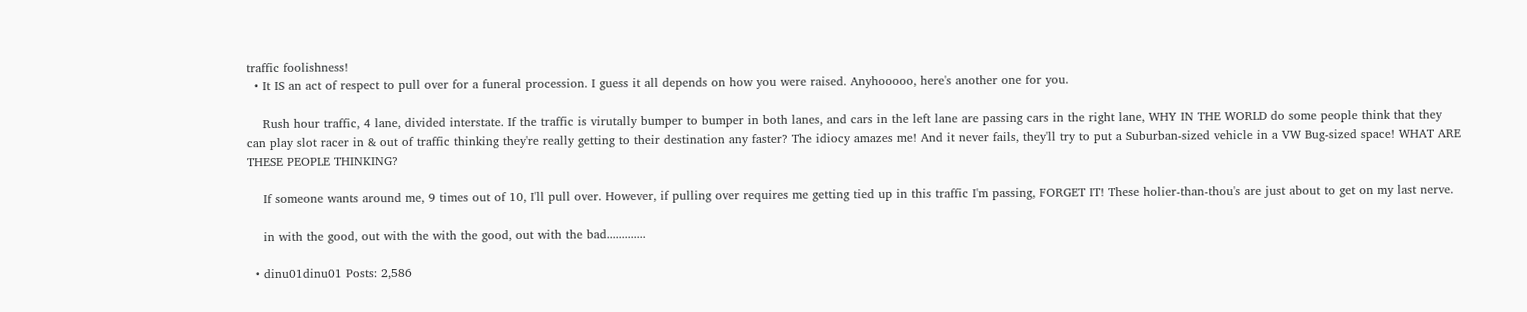traffic foolishness!
  • It IS an act of respect to pull over for a funeral procession. I guess it all depends on how you were raised. Anyhooooo, here's another one for you.

    Rush hour traffic, 4 lane, divided interstate. If the traffic is virutally bumper to bumper in both lanes, and cars in the left lane are passing cars in the right lane, WHY IN THE WORLD do some people think that they can play slot racer in & out of traffic thinking they're really getting to their destination any faster? The idiocy amazes me! And it never fails, they'll try to put a Suburban-sized vehicle in a VW Bug-sized space! WHAT ARE THESE PEOPLE THINKING?

    If someone wants around me, 9 times out of 10, I'll pull over. However, if pulling over requires me getting tied up in this traffic I'm passing, FORGET IT! These holier-than-thou's are just about to get on my last nerve.

    in with the good, out with the with the good, out with the bad.............

  • dinu01dinu01 Posts: 2,586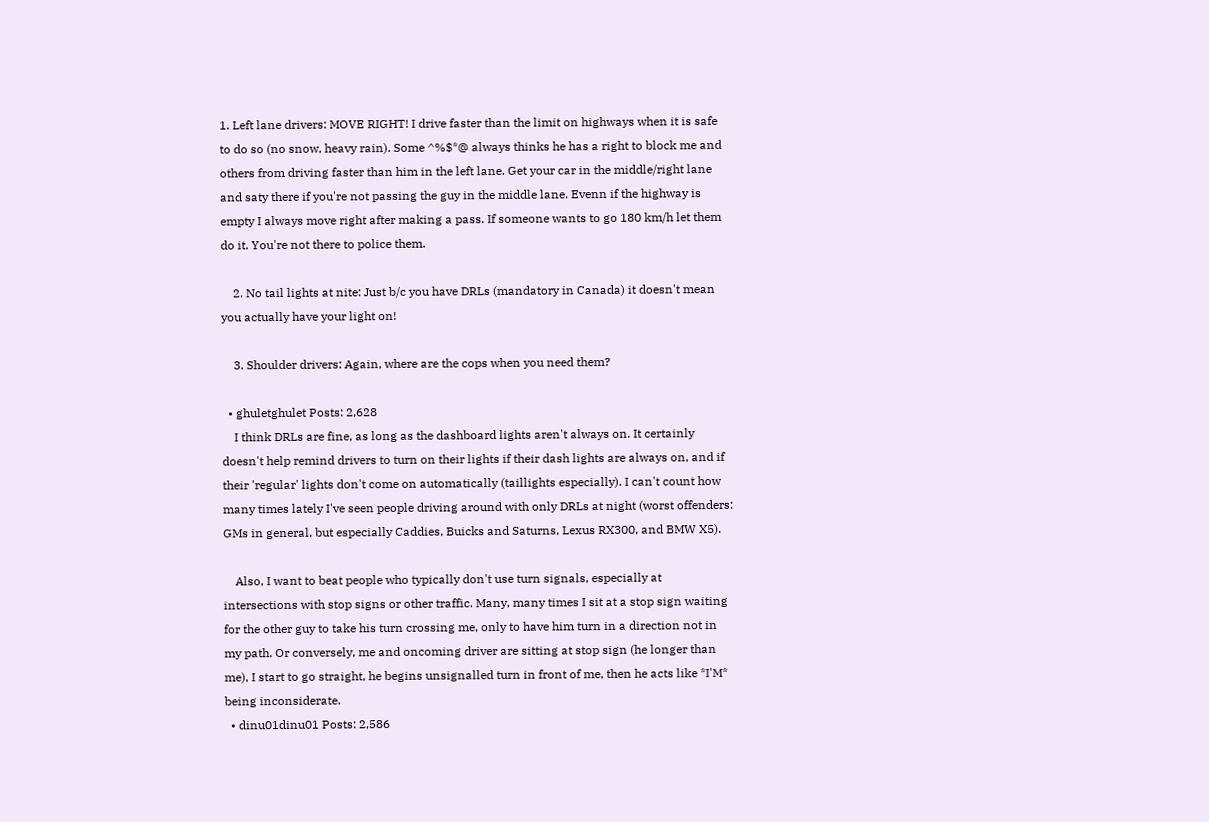1. Left lane drivers: MOVE RIGHT! I drive faster than the limit on highways when it is safe to do so (no snow, heavy rain). Some ^%$*@ always thinks he has a right to block me and others from driving faster than him in the left lane. Get your car in the middle/right lane and saty there if you're not passing the guy in the middle lane. Evenn if the highway is empty I always move right after making a pass. If someone wants to go 180 km/h let them do it. You're not there to police them.

    2. No tail lights at nite: Just b/c you have DRLs (mandatory in Canada) it doesn't mean you actually have your light on!

    3. Shoulder drivers: Again, where are the cops when you need them?

  • ghuletghulet Posts: 2,628
    I think DRLs are fine, as long as the dashboard lights aren't always on. It certainly doesn't help remind drivers to turn on their lights if their dash lights are always on, and if their 'regular' lights don't come on automatically (taillights especially). I can't count how many times lately I've seen people driving around with only DRLs at night (worst offenders: GMs in general, but especially Caddies, Buicks and Saturns, Lexus RX300, and BMW X5).

    Also, I want to beat people who typically don't use turn signals, especially at intersections with stop signs or other traffic. Many, many times I sit at a stop sign waiting for the other guy to take his turn crossing me, only to have him turn in a direction not in my path. Or conversely, me and oncoming driver are sitting at stop sign (he longer than me), I start to go straight, he begins unsignalled turn in front of me, then he acts like *I'M* being inconsiderate.
  • dinu01dinu01 Posts: 2,586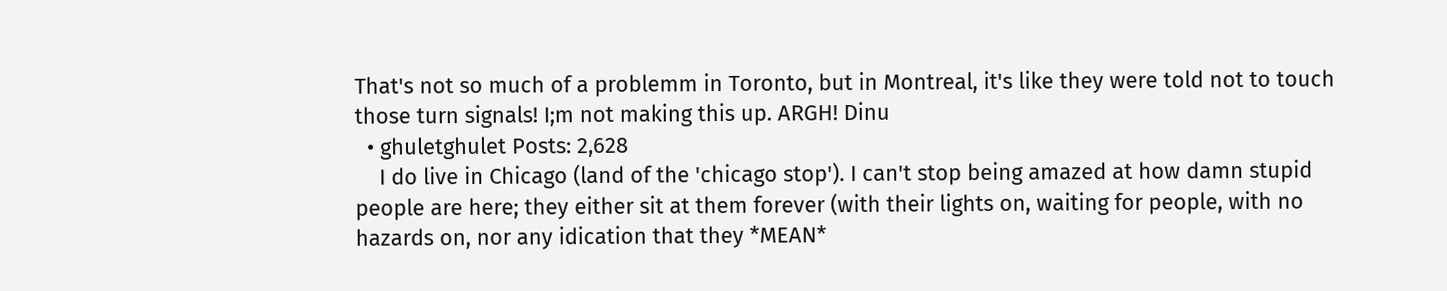That's not so much of a problemm in Toronto, but in Montreal, it's like they were told not to touch those turn signals! I;m not making this up. ARGH! Dinu
  • ghuletghulet Posts: 2,628
    I do live in Chicago (land of the 'chicago stop'). I can't stop being amazed at how damn stupid people are here; they either sit at them forever (with their lights on, waiting for people, with no hazards on, nor any idication that they *MEAN*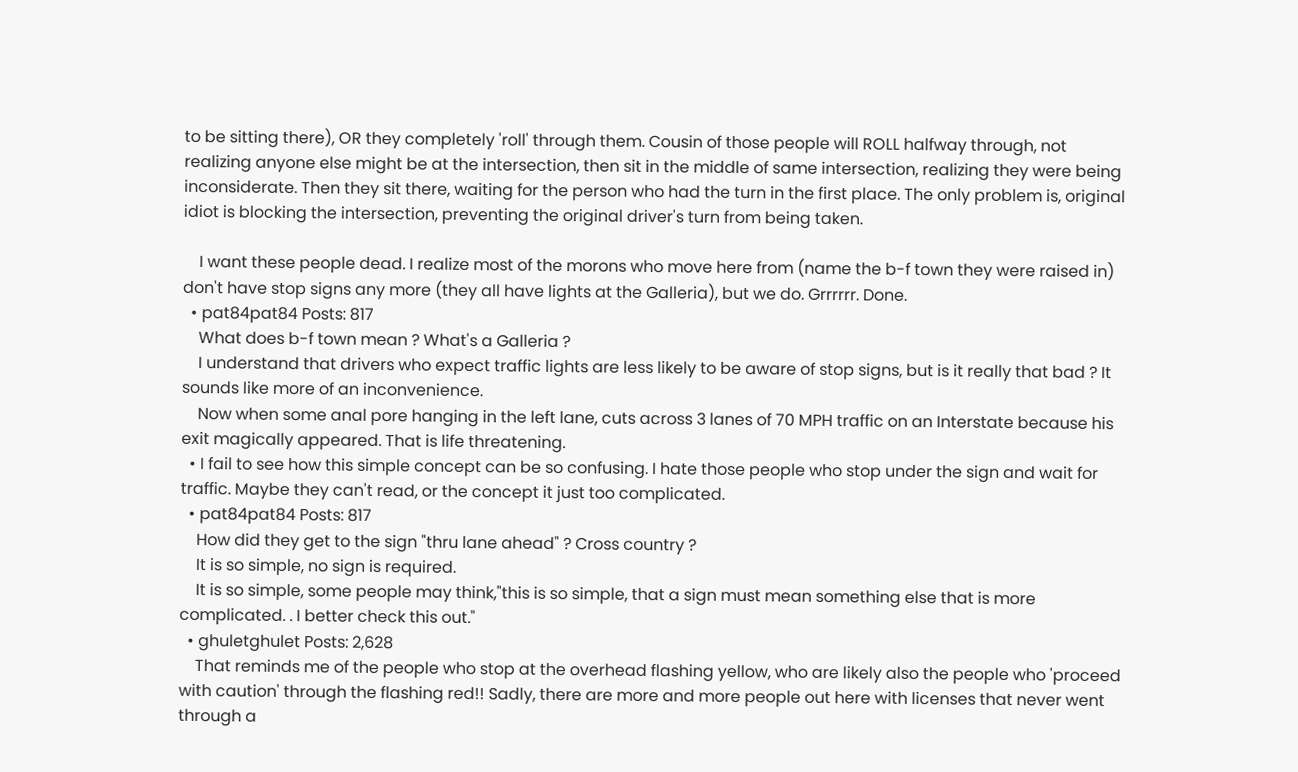to be sitting there), OR they completely 'roll' through them. Cousin of those people will ROLL halfway through, not realizing anyone else might be at the intersection, then sit in the middle of same intersection, realizing they were being inconsiderate. Then they sit there, waiting for the person who had the turn in the first place. The only problem is, original idiot is blocking the intersection, preventing the original driver's turn from being taken.

    I want these people dead. I realize most of the morons who move here from (name the b-f town they were raised in) don't have stop signs any more (they all have lights at the Galleria), but we do. Grrrrrr. Done.
  • pat84pat84 Posts: 817
    What does b-f town mean ? What's a Galleria ?
    I understand that drivers who expect traffic lights are less likely to be aware of stop signs, but is it really that bad ? It sounds like more of an inconvenience.
    Now when some anal pore hanging in the left lane, cuts across 3 lanes of 70 MPH traffic on an Interstate because his exit magically appeared. That is life threatening.
  • I fail to see how this simple concept can be so confusing. I hate those people who stop under the sign and wait for traffic. Maybe they can't read, or the concept it just too complicated.
  • pat84pat84 Posts: 817
    How did they get to the sign "thru lane ahead" ? Cross country ?
    It is so simple, no sign is required.
    It is so simple, some people may think,"this is so simple, that a sign must mean something else that is more complicated. . I better check this out."
  • ghuletghulet Posts: 2,628
    That reminds me of the people who stop at the overhead flashing yellow, who are likely also the people who 'proceed with caution' through the flashing red!! Sadly, there are more and more people out here with licenses that never went through a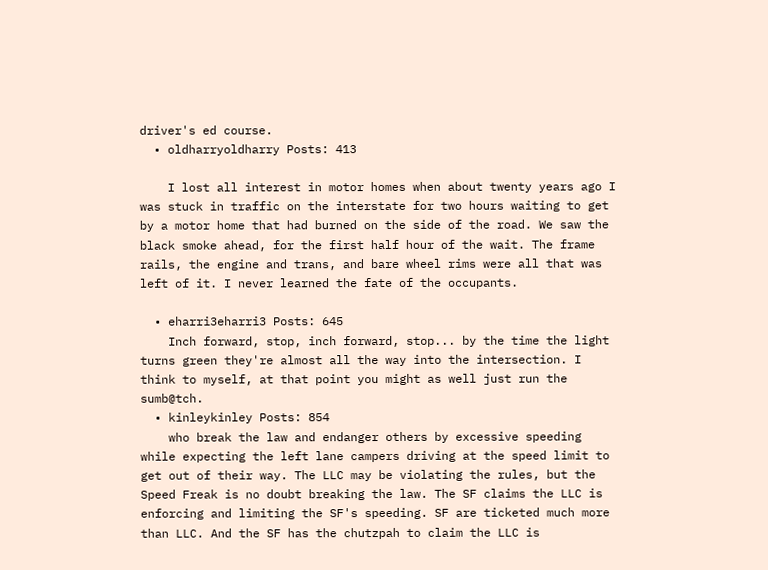driver's ed course.
  • oldharryoldharry Posts: 413

    I lost all interest in motor homes when about twenty years ago I was stuck in traffic on the interstate for two hours waiting to get by a motor home that had burned on the side of the road. We saw the black smoke ahead, for the first half hour of the wait. The frame rails, the engine and trans, and bare wheel rims were all that was left of it. I never learned the fate of the occupants.

  • eharri3eharri3 Posts: 645
    Inch forward, stop, inch forward, stop... by the time the light turns green they're almost all the way into the intersection. I think to myself, at that point you might as well just run the sumb@tch.
  • kinleykinley Posts: 854
    who break the law and endanger others by excessive speeding while expecting the left lane campers driving at the speed limit to get out of their way. The LLC may be violating the rules, but the Speed Freak is no doubt breaking the law. The SF claims the LLC is enforcing and limiting the SF's speeding. SF are ticketed much more than LLC. And the SF has the chutzpah to claim the LLC is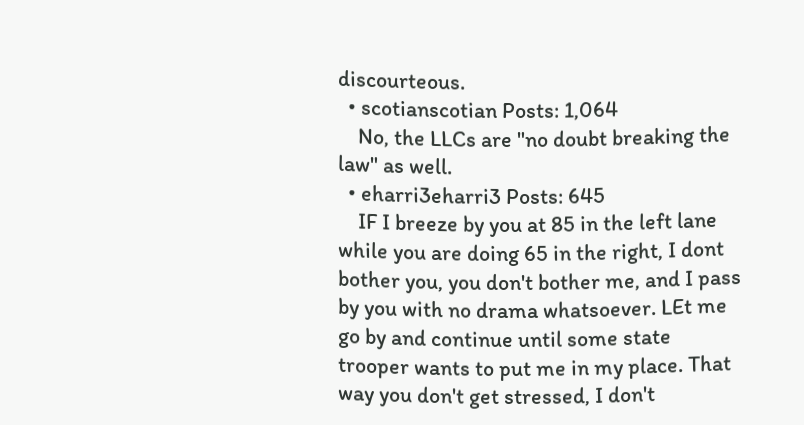discourteous.
  • scotianscotian Posts: 1,064
    No, the LLCs are "no doubt breaking the law" as well.
  • eharri3eharri3 Posts: 645
    IF I breeze by you at 85 in the left lane while you are doing 65 in the right, I dont bother you, you don't bother me, and I pass by you with no drama whatsoever. LEt me go by and continue until some state trooper wants to put me in my place. That way you don't get stressed, I don't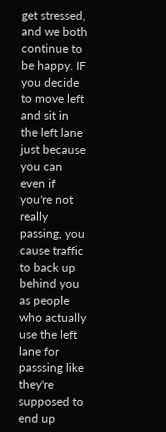get stressed, and we both continue to be happy. IF you decide to move left and sit in the left lane just because you can even if you're not really passing, you cause traffic to back up behind you as people who actually use the left lane for passsing like they're supposed to end up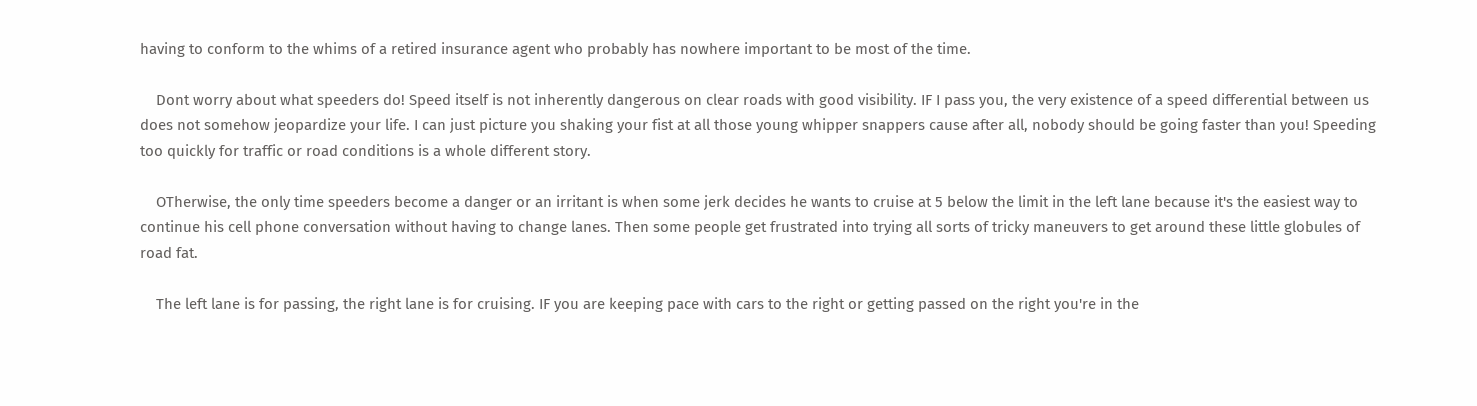having to conform to the whims of a retired insurance agent who probably has nowhere important to be most of the time.

    Dont worry about what speeders do! Speed itself is not inherently dangerous on clear roads with good visibility. IF I pass you, the very existence of a speed differential between us does not somehow jeopardize your life. I can just picture you shaking your fist at all those young whipper snappers cause after all, nobody should be going faster than you! Speeding too quickly for traffic or road conditions is a whole different story.

    OTherwise, the only time speeders become a danger or an irritant is when some jerk decides he wants to cruise at 5 below the limit in the left lane because it's the easiest way to continue his cell phone conversation without having to change lanes. Then some people get frustrated into trying all sorts of tricky maneuvers to get around these little globules of road fat.

    The left lane is for passing, the right lane is for cruising. IF you are keeping pace with cars to the right or getting passed on the right you're in the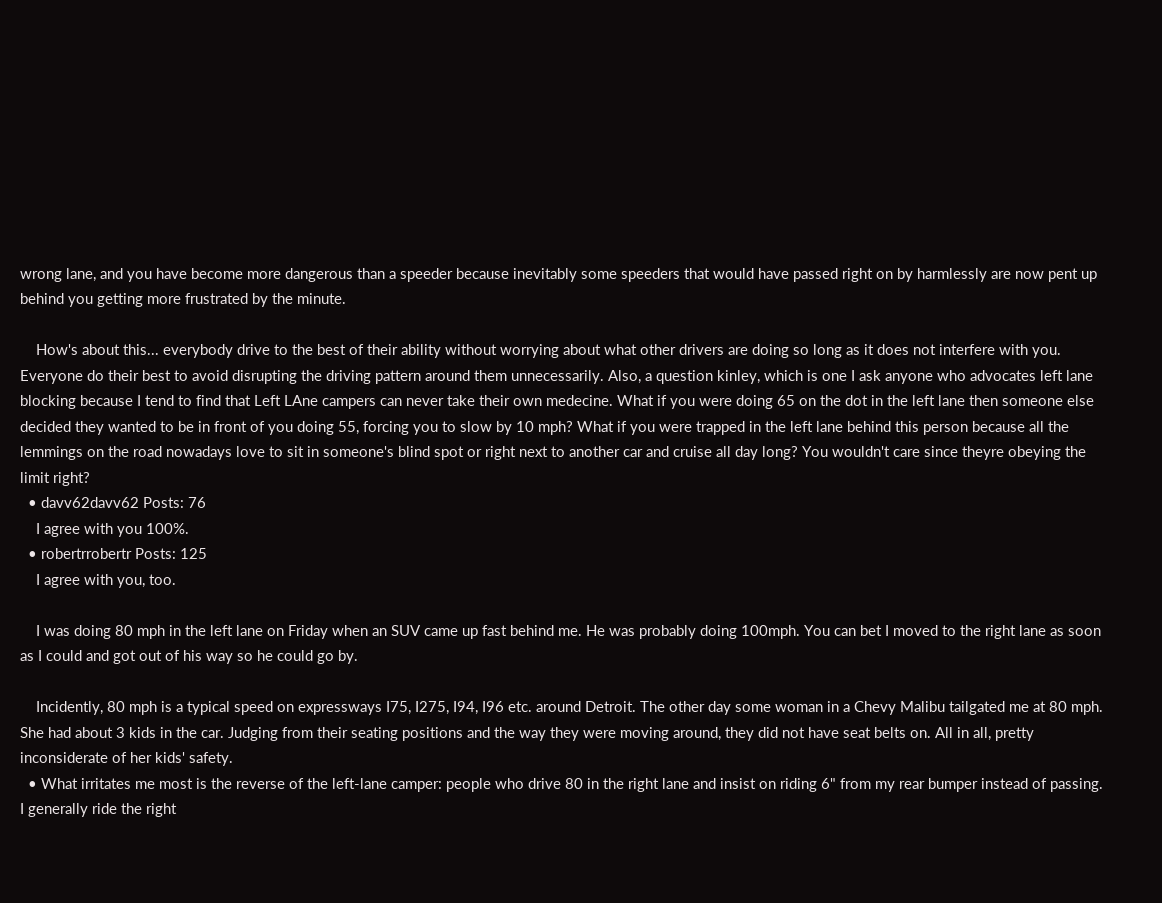wrong lane, and you have become more dangerous than a speeder because inevitably some speeders that would have passed right on by harmlessly are now pent up behind you getting more frustrated by the minute.

    How's about this... everybody drive to the best of their ability without worrying about what other drivers are doing so long as it does not interfere with you. Everyone do their best to avoid disrupting the driving pattern around them unnecessarily. Also, a question kinley, which is one I ask anyone who advocates left lane blocking because I tend to find that Left LAne campers can never take their own medecine. What if you were doing 65 on the dot in the left lane then someone else decided they wanted to be in front of you doing 55, forcing you to slow by 10 mph? What if you were trapped in the left lane behind this person because all the lemmings on the road nowadays love to sit in someone's blind spot or right next to another car and cruise all day long? You wouldn't care since theyre obeying the limit right?
  • davv62davv62 Posts: 76
    I agree with you 100%.
  • robertrrobertr Posts: 125
    I agree with you, too.

    I was doing 80 mph in the left lane on Friday when an SUV came up fast behind me. He was probably doing 100mph. You can bet I moved to the right lane as soon as I could and got out of his way so he could go by.

    Incidently, 80 mph is a typical speed on expressways I75, I275, I94, I96 etc. around Detroit. The other day some woman in a Chevy Malibu tailgated me at 80 mph. She had about 3 kids in the car. Judging from their seating positions and the way they were moving around, they did not have seat belts on. All in all, pretty inconsiderate of her kids' safety.
  • What irritates me most is the reverse of the left-lane camper: people who drive 80 in the right lane and insist on riding 6" from my rear bumper instead of passing. I generally ride the right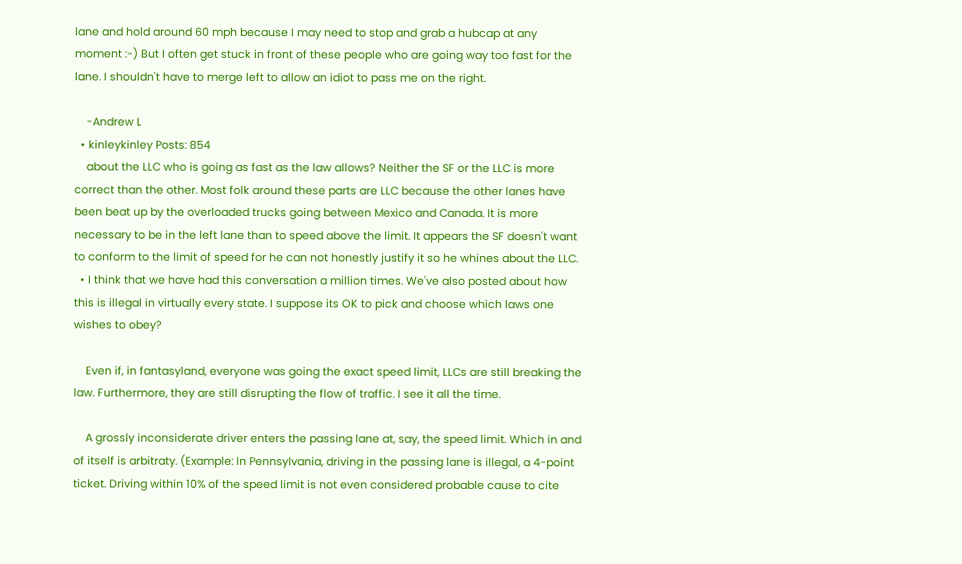lane and hold around 60 mph because I may need to stop and grab a hubcap at any moment :-) But I often get stuck in front of these people who are going way too fast for the lane. I shouldn't have to merge left to allow an idiot to pass me on the right.

    -Andrew L
  • kinleykinley Posts: 854
    about the LLC who is going as fast as the law allows? Neither the SF or the LLC is more correct than the other. Most folk around these parts are LLC because the other lanes have been beat up by the overloaded trucks going between Mexico and Canada. It is more necessary to be in the left lane than to speed above the limit. It appears the SF doesn't want to conform to the limit of speed for he can not honestly justify it so he whines about the LLC.
  • I think that we have had this conversation a million times. We've also posted about how this is illegal in virtually every state. I suppose its OK to pick and choose which laws one wishes to obey?

    Even if, in fantasyland, everyone was going the exact speed limit, LLCs are still breaking the law. Furthermore, they are still disrupting the flow of traffic. I see it all the time.

    A grossly inconsiderate driver enters the passing lane at, say, the speed limit. Which in and of itself is arbitraty. (Example: In Pennsylvania, driving in the passing lane is illegal, a 4-point ticket. Driving within 10% of the speed limit is not even considered probable cause to cite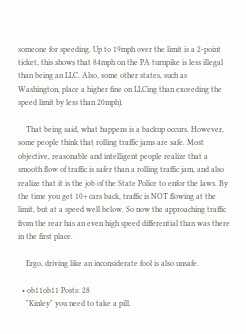someone for speeding. Up to 19mph over the limit is a 2-point ticket, this shows that 84mph on the PA turnpike is less illegal than being an LLC. Also, some other states, such as Washington, place a higher fine on LLCing than exceeding the speed limit by less than 20mph).

    That being said, what happens is a backup occurs. However, some people think that rolling traffic jams are safe. Most objective, reasonable and intelligent people realize that a smooth flow of traffic is safer than a rolling traffic jam, and also realize that it is the job of the State Police to enfor the laws. By the time you get 10+ cars back, traffic is NOT flowing at the limit, but at a speed well below. So now the approaching traffic from the rear has an even high speed differential than was there in the first place.

    Ergo, driving like an inconsiderate fool is also unsafe.

  • ob11ob11 Posts: 28
    "Kinley" you need to take a pill.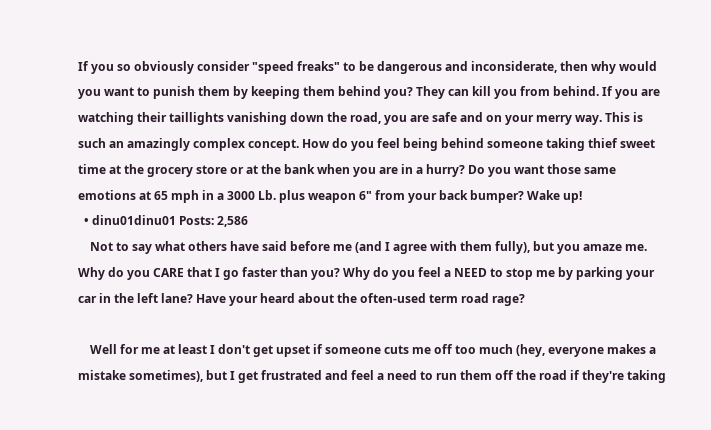If you so obviously consider "speed freaks" to be dangerous and inconsiderate, then why would you want to punish them by keeping them behind you? They can kill you from behind. If you are watching their taillights vanishing down the road, you are safe and on your merry way. This is such an amazingly complex concept. How do you feel being behind someone taking thief sweet time at the grocery store or at the bank when you are in a hurry? Do you want those same emotions at 65 mph in a 3000 Lb. plus weapon 6" from your back bumper? Wake up!
  • dinu01dinu01 Posts: 2,586
    Not to say what others have said before me (and I agree with them fully), but you amaze me. Why do you CARE that I go faster than you? Why do you feel a NEED to stop me by parking your car in the left lane? Have your heard about the often-used term road rage?

    Well for me at least I don't get upset if someone cuts me off too much (hey, everyone makes a mistake sometimes), but I get frustrated and feel a need to run them off the road if they're taking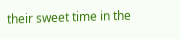their sweet time in the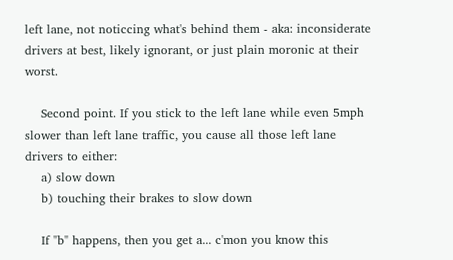left lane, not noticcing what's behind them - aka: inconsiderate drivers at best, likely ignorant, or just plain moronic at their worst.

    Second point. If you stick to the left lane while even 5mph slower than left lane traffic, you cause all those left lane drivers to either:
    a) slow down
    b) touching their brakes to slow down

    If "b" happens, then you get a... c'mon you know this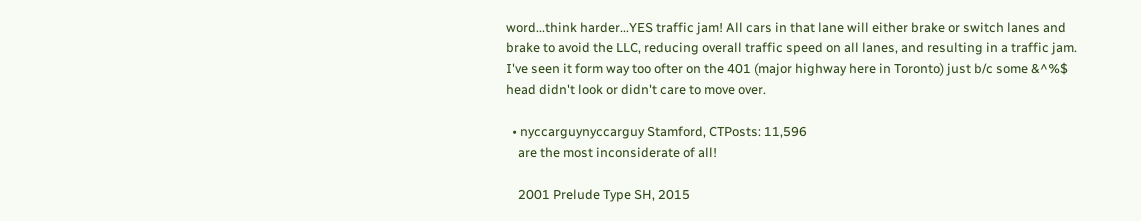word...think harder...YES traffic jam! All cars in that lane will either brake or switch lanes and brake to avoid the LLC, reducing overall traffic speed on all lanes, and resulting in a traffic jam. I've seen it form way too ofter on the 401 (major highway here in Toronto) just b/c some &^%$ head didn't look or didn't care to move over.

  • nyccarguynyccarguy Stamford, CTPosts: 11,596
    are the most inconsiderate of all!

    2001 Prelude Type SH, 2015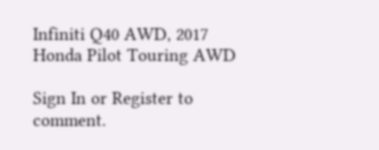Infiniti Q40 AWD, 2017 Honda Pilot Touring AWD

Sign In or Register to comment.